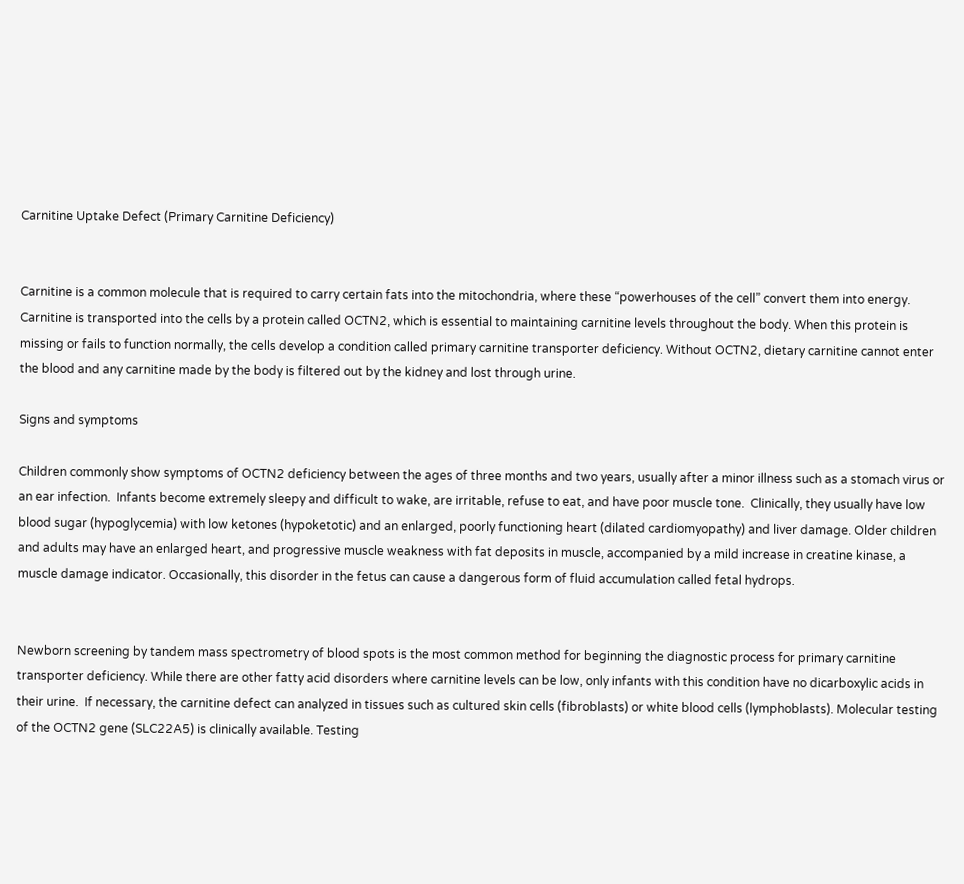Carnitine Uptake Defect (Primary Carnitine Deficiency)


Carnitine is a common molecule that is required to carry certain fats into the mitochondria, where these “powerhouses of the cell” convert them into energy. Carnitine is transported into the cells by a protein called OCTN2, which is essential to maintaining carnitine levels throughout the body. When this protein is missing or fails to function normally, the cells develop a condition called primary carnitine transporter deficiency. Without OCTN2, dietary carnitine cannot enter the blood and any carnitine made by the body is filtered out by the kidney and lost through urine.

Signs and symptoms

Children commonly show symptoms of OCTN2 deficiency between the ages of three months and two years, usually after a minor illness such as a stomach virus or an ear infection.  Infants become extremely sleepy and difficult to wake, are irritable, refuse to eat, and have poor muscle tone.  Clinically, they usually have low blood sugar (hypoglycemia) with low ketones (hypoketotic) and an enlarged, poorly functioning heart (dilated cardiomyopathy) and liver damage. Older children and adults may have an enlarged heart, and progressive muscle weakness with fat deposits in muscle, accompanied by a mild increase in creatine kinase, a muscle damage indicator. Occasionally, this disorder in the fetus can cause a dangerous form of fluid accumulation called fetal hydrops.


Newborn screening by tandem mass spectrometry of blood spots is the most common method for beginning the diagnostic process for primary carnitine transporter deficiency. While there are other fatty acid disorders where carnitine levels can be low, only infants with this condition have no dicarboxylic acids in their urine.  If necessary, the carnitine defect can analyzed in tissues such as cultured skin cells (fibroblasts) or white blood cells (lymphoblasts). Molecular testing of the OCTN2 gene (SLC22A5) is clinically available. Testing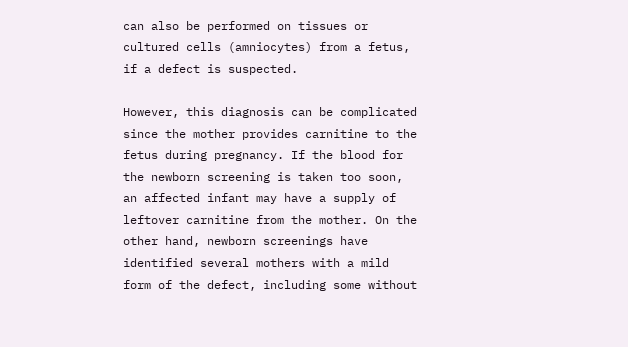can also be performed on tissues or cultured cells (amniocytes) from a fetus, if a defect is suspected.

However, this diagnosis can be complicated since the mother provides carnitine to the fetus during pregnancy. If the blood for the newborn screening is taken too soon, an affected infant may have a supply of leftover carnitine from the mother. On the other hand, newborn screenings have identified several mothers with a mild form of the defect, including some without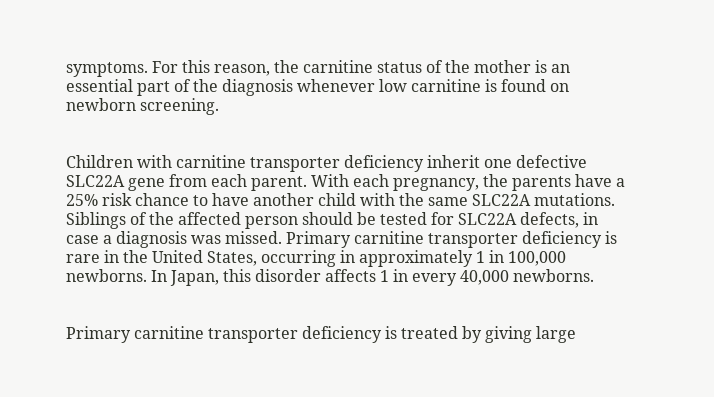symptoms. For this reason, the carnitine status of the mother is an essential part of the diagnosis whenever low carnitine is found on newborn screening.


Children with carnitine transporter deficiency inherit one defective SLC22A gene from each parent. With each pregnancy, the parents have a 25% risk chance to have another child with the same SLC22A mutations. Siblings of the affected person should be tested for SLC22A defects, in case a diagnosis was missed. Primary carnitine transporter deficiency is rare in the United States, occurring in approximately 1 in 100,000 newborns. In Japan, this disorder affects 1 in every 40,000 newborns.


Primary carnitine transporter deficiency is treated by giving large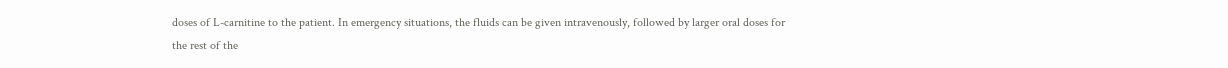doses of L-carnitine to the patient. In emergency situations, the fluids can be given intravenously, followed by larger oral doses for the rest of the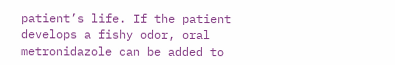patient’s life. If the patient develops a fishy odor, oral metronidazole can be added to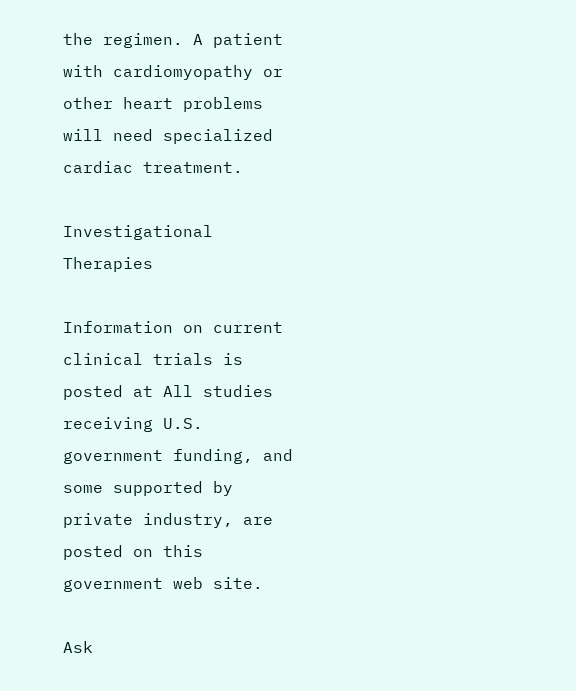the regimen. A patient with cardiomyopathy or other heart problems will need specialized cardiac treatment.

Investigational Therapies

Information on current clinical trials is posted at All studies receiving U.S. government funding, and some supported by private industry, are posted on this government web site.

Ask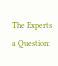The Experts a Question: